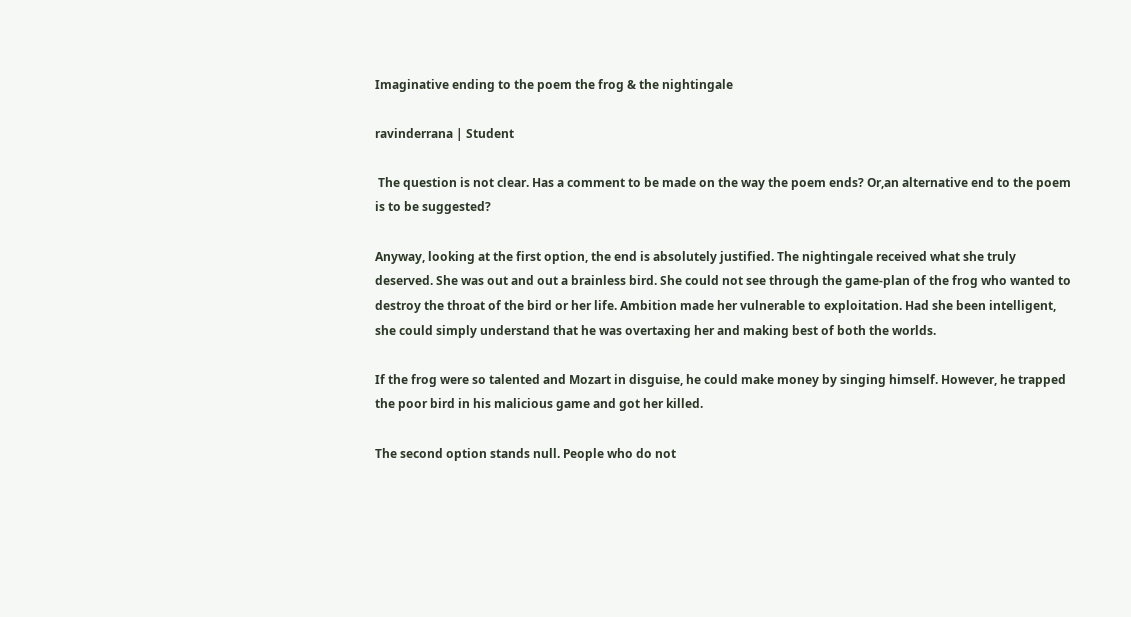Imaginative ending to the poem the frog & the nightingale

ravinderrana | Student

 The question is not clear. Has a comment to be made on the way the poem ends? Or,an alternative end to the poem is to be suggested?

Anyway, looking at the first option, the end is absolutely justified. The nightingale received what she truly deserved. She was out and out a brainless bird. She could not see through the game-plan of the frog who wanted to destroy the throat of the bird or her life. Ambition made her vulnerable to exploitation. Had she been intelligent, she could simply understand that he was overtaxing her and making best of both the worlds.

If the frog were so talented and Mozart in disguise, he could make money by singing himself. However, he trapped the poor bird in his malicious game and got her killed.

The second option stands null. People who do not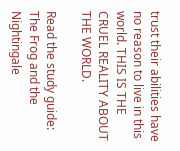trust their abilities have no reason to live in this world. THIS IS THE CRUEL REALITY ABOUT THE WORLD.

Read the study guide:
The Frog and the Nightingale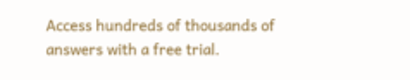Access hundreds of thousands of answers with a free trial.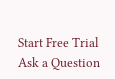Start Free Trial
Ask a Question